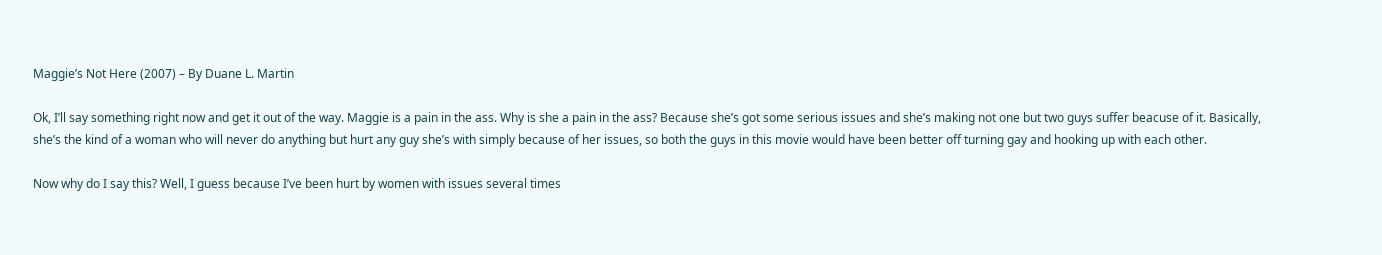Maggie’s Not Here (2007) – By Duane L. Martin

Ok, I’ll say something right now and get it out of the way. Maggie is a pain in the ass. Why is she a pain in the ass? Because she’s got some serious issues and she’s making not one but two guys suffer beacuse of it. Basically, she’s the kind of a woman who will never do anything but hurt any guy she’s with simply because of her issues, so both the guys in this movie would have been better off turning gay and hooking up with each other.

Now why do I say this? Well, I guess because I’ve been hurt by women with issues several times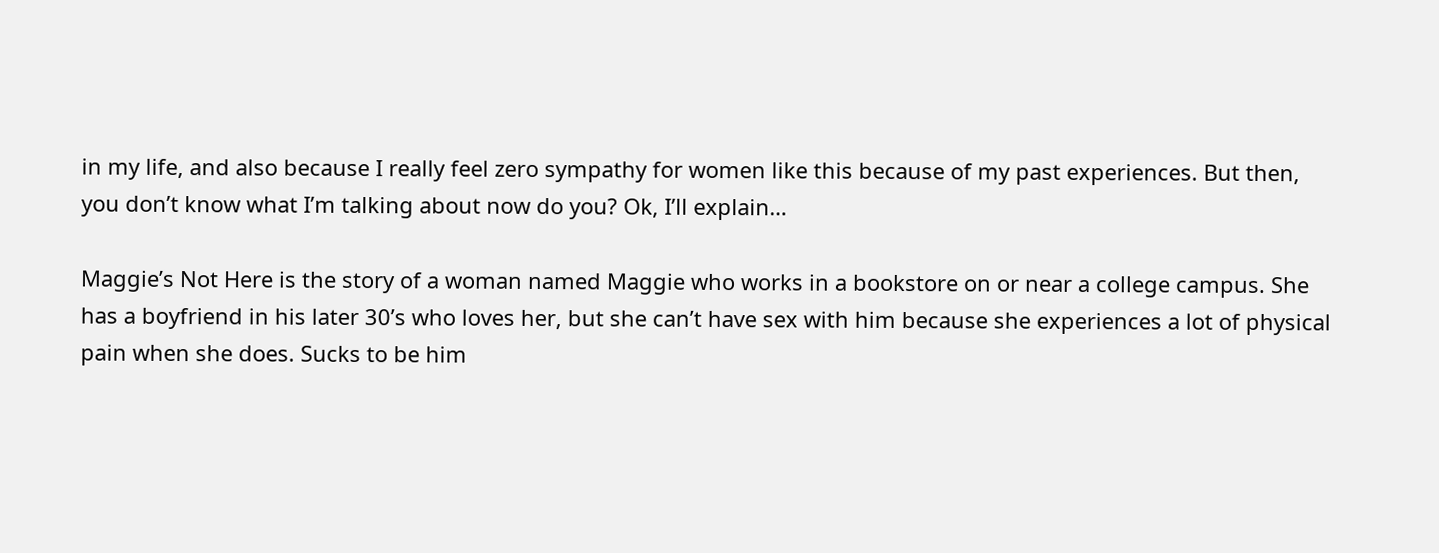in my life, and also because I really feel zero sympathy for women like this because of my past experiences. But then, you don’t know what I’m talking about now do you? Ok, I’ll explain…

Maggie’s Not Here is the story of a woman named Maggie who works in a bookstore on or near a college campus. She has a boyfriend in his later 30’s who loves her, but she can’t have sex with him because she experiences a lot of physical pain when she does. Sucks to be him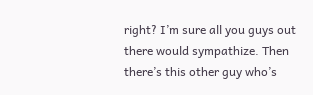right? I’m sure all you guys out there would sympathize. Then there’s this other guy who’s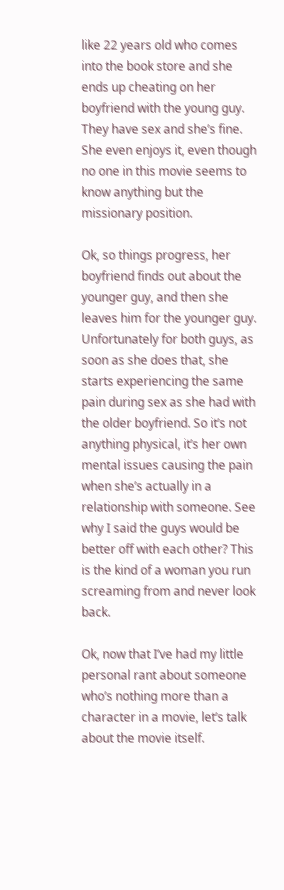like 22 years old who comes into the book store and she ends up cheating on her boyfriend with the young guy. They have sex and she’s fine. She even enjoys it, even though no one in this movie seems to know anything but the missionary position.

Ok, so things progress, her boyfriend finds out about the younger guy, and then she leaves him for the younger guy. Unfortunately for both guys, as soon as she does that, she starts experiencing the same pain during sex as she had with the older boyfriend. So it’s not anything physical, it’s her own mental issues causing the pain when she’s actually in a relationship with someone. See why I said the guys would be better off with each other? This is the kind of a woman you run screaming from and never look back.

Ok, now that I’ve had my little personal rant about someone who’s nothing more than a character in a movie, let’s talk about the movie itself.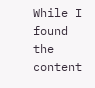While I found the content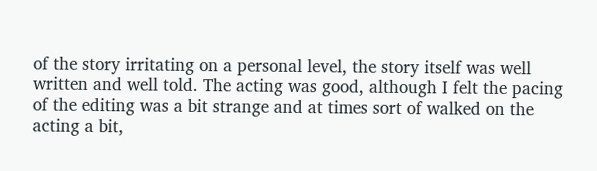of the story irritating on a personal level, the story itself was well written and well told. The acting was good, although I felt the pacing of the editing was a bit strange and at times sort of walked on the acting a bit,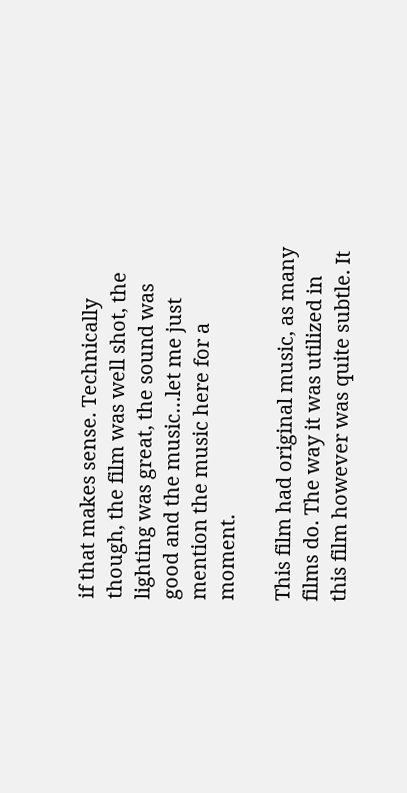if that makes sense. Technically though, the film was well shot, the lighting was great, the sound was good and the music…let me just mention the music here for a moment.

This film had original music, as many films do. The way it was utilized in this film however was quite subtle. It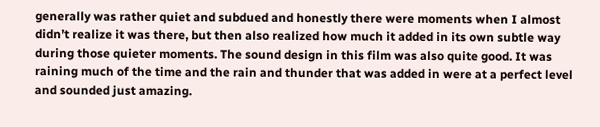generally was rather quiet and subdued and honestly there were moments when I almost didn’t realize it was there, but then also realized how much it added in its own subtle way during those quieter moments. The sound design in this film was also quite good. It was raining much of the time and the rain and thunder that was added in were at a perfect level and sounded just amazing.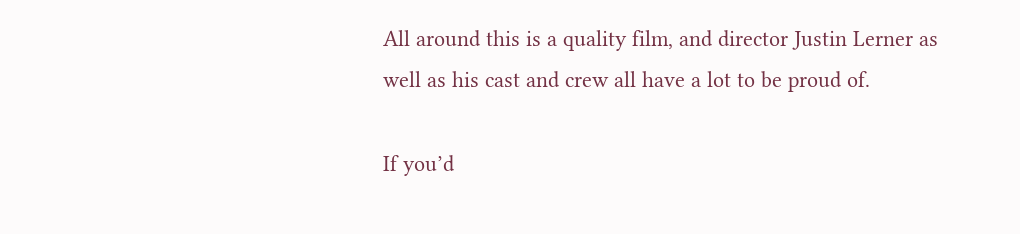All around this is a quality film, and director Justin Lerner as well as his cast and crew all have a lot to be proud of.

If you’d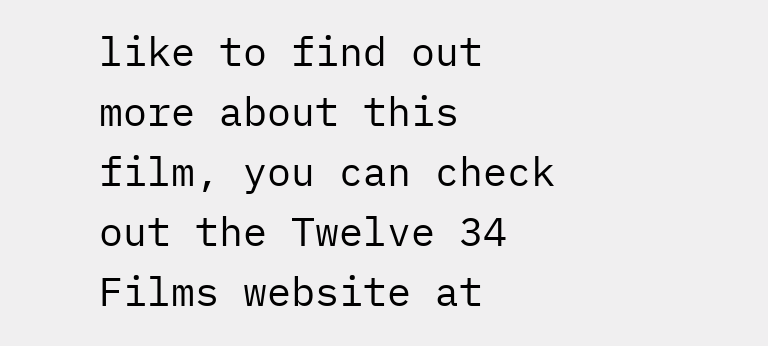like to find out more about this film, you can check out the Twelve 34 Films website at